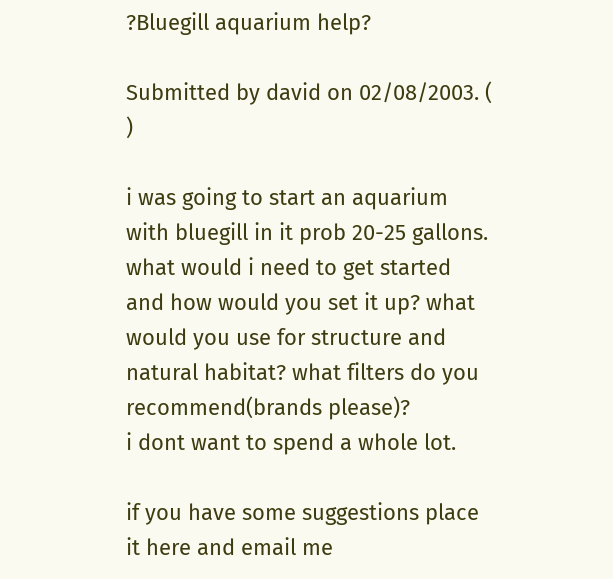?Bluegill aquarium help?

Submitted by david on 02/08/2003. ( )

i was going to start an aquarium with bluegill in it prob 20-25 gallons. what would i need to get started and how would you set it up? what would you use for structure and natural habitat? what filters do you recommend(brands please)?
i dont want to spend a whole lot.

if you have some suggestions place it here and email me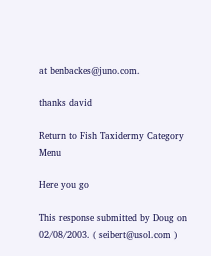at benbackes@juno.com.

thanks david

Return to Fish Taxidermy Category Menu

Here you go

This response submitted by Doug on 02/08/2003. ( seibert@usol.com )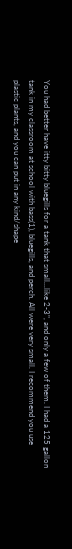You had better have itty bitty bluegills for a tank that small...like 2-3", and only a few of them. I had a 125 gallon tank in my classroom at school with bass(1), bluegills, and perch. All were very small. I recommend you use plastic plants, and you can put in any kind/shape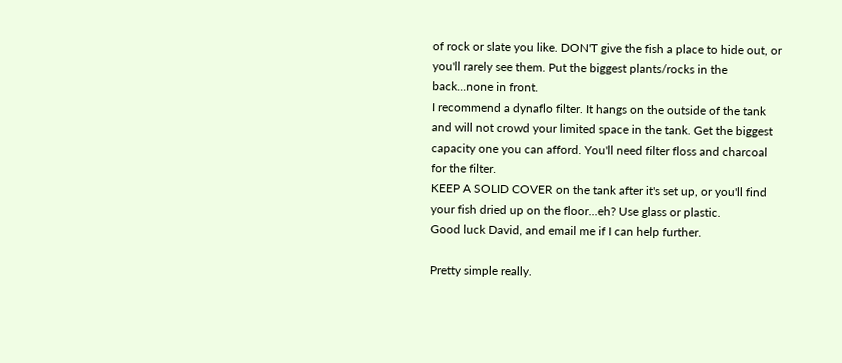of rock or slate you like. DON'T give the fish a place to hide out, or you'll rarely see them. Put the biggest plants/rocks in the back...none in front.
I recommend a dynaflo filter. It hangs on the outside of the tank and will not crowd your limited space in the tank. Get the biggest capacity one you can afford. You'll need filter floss and charcoal for the filter.
KEEP A SOLID COVER on the tank after it's set up, or you'll find your fish dried up on the floor...eh? Use glass or plastic.
Good luck David, and email me if I can help further.

Pretty simple really.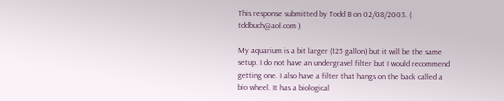This response submitted by Todd B on 02/08/2003. ( tddbuch@aol.com )

My aquarium is a bit larger (125 gallon) but it will be the same setup. I do not have an undergravel filter but I would recommend getting one. I also have a filter that hangs on the back called a bio wheel. It has a biological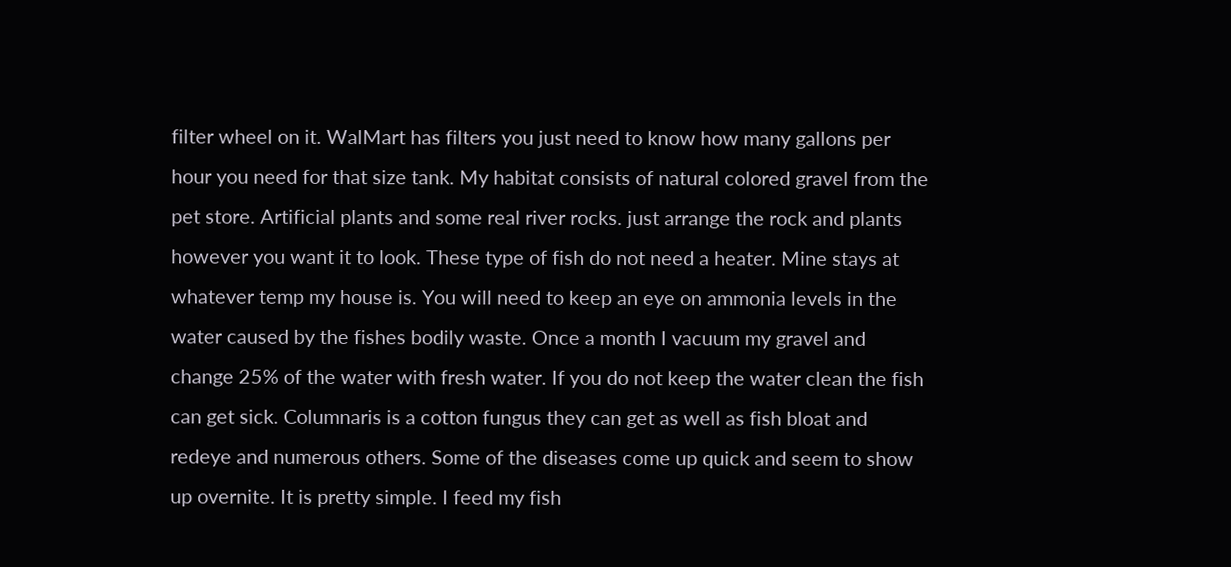filter wheel on it. WalMart has filters you just need to know how many gallons per hour you need for that size tank. My habitat consists of natural colored gravel from the pet store. Artificial plants and some real river rocks. just arrange the rock and plants however you want it to look. These type of fish do not need a heater. Mine stays at whatever temp my house is. You will need to keep an eye on ammonia levels in the water caused by the fishes bodily waste. Once a month I vacuum my gravel and change 25% of the water with fresh water. If you do not keep the water clean the fish can get sick. Columnaris is a cotton fungus they can get as well as fish bloat and redeye and numerous others. Some of the diseases come up quick and seem to show up overnite. It is pretty simple. I feed my fish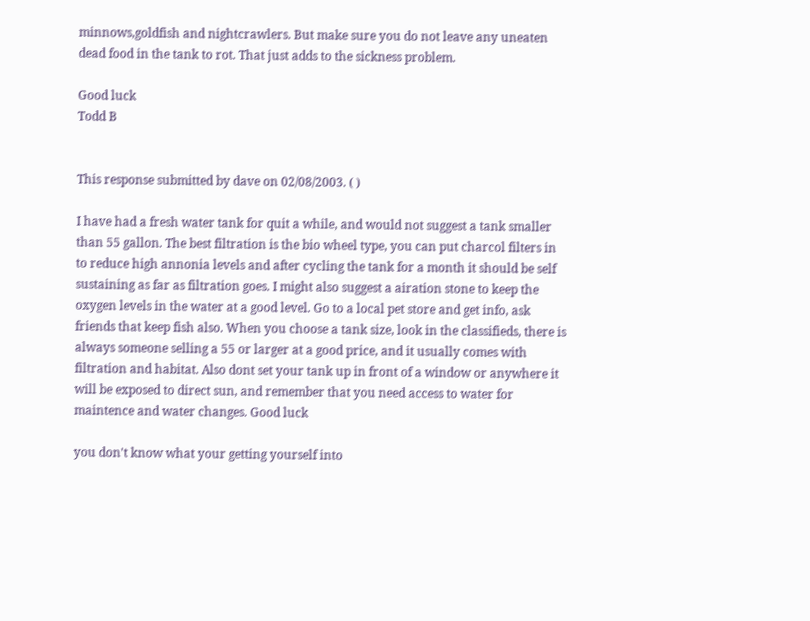minnows,goldfish and nightcrawlers. But make sure you do not leave any uneaten dead food in the tank to rot. That just adds to the sickness problem.

Good luck
Todd B


This response submitted by dave on 02/08/2003. ( )

I have had a fresh water tank for quit a while, and would not suggest a tank smaller than 55 gallon. The best filtration is the bio wheel type, you can put charcol filters in to reduce high annonia levels and after cycling the tank for a month it should be self sustaining as far as filtration goes. I might also suggest a airation stone to keep the oxygen levels in the water at a good level. Go to a local pet store and get info, ask friends that keep fish also. When you choose a tank size, look in the classifieds, there is always someone selling a 55 or larger at a good price, and it usually comes with filtration and habitat. Also dont set your tank up in front of a window or anywhere it will be exposed to direct sun, and remember that you need access to water for maintence and water changes. Good luck

you don't know what your getting yourself into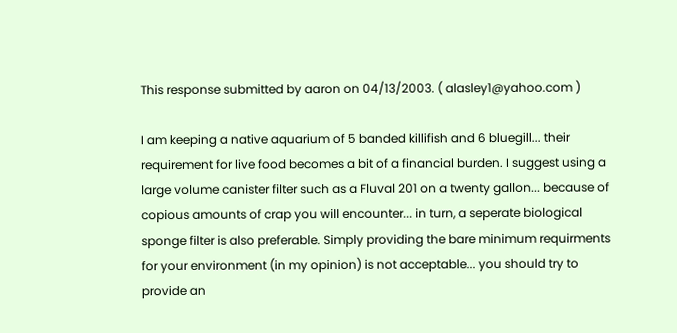This response submitted by aaron on 04/13/2003. ( alasley1@yahoo.com )

I am keeping a native aquarium of 5 banded killifish and 6 bluegill... their requirement for live food becomes a bit of a financial burden. I suggest using a large volume canister filter such as a Fluval 201 on a twenty gallon... because of copious amounts of crap you will encounter... in turn, a seperate biological sponge filter is also preferable. Simply providing the bare minimum requirments for your environment (in my opinion) is not acceptable... you should try to provide an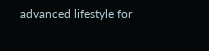advanced lifestyle for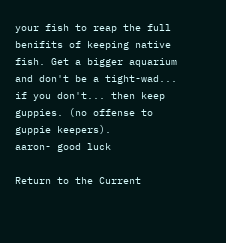your fish to reap the full benifits of keeping native fish. Get a bigger aquarium and don't be a tight-wad... if you don't... then keep guppies. (no offense to guppie keepers).
aaron- good luck

Return to the Current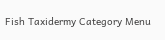Fish Taxidermy Category Menu